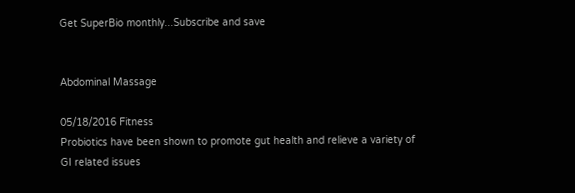Get SuperBio monthly...Subscribe and save


Abdominal Massage

05/18/2016 Fitness
Probiotics have been shown to promote gut health and relieve a variety of GI related issues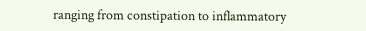ranging from constipation to inflammatory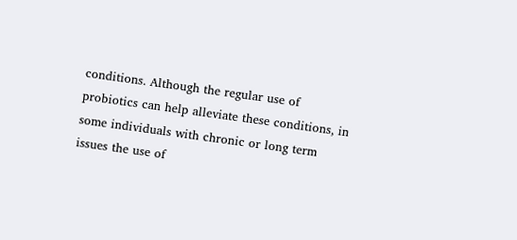conditions. Although the regular use of probiotics can help alleviate these conditions, in some individuals with chronic or long term issues the use of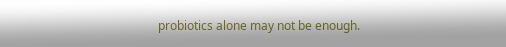probiotics alone may not be enough.